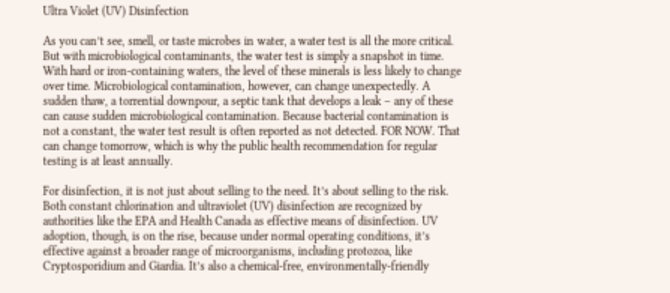Ultra Violet (UV) Disinfection

As you can’t see, smell, or taste microbes in water, a water test is all the more critical. But with microbiological contaminants, the water test is simply a snapshot in time. With hard or iron-containing waters, the level of these minerals is less likely to change over time. Microbiological contamination, however, can change unexpectedly. A sudden thaw, a torrential downpour, a septic tank that develops a leak – any of these can cause sudden microbiological contamination. Because bacterial contamination is not a constant, the water test result is often reported as not detected. FOR NOW. That can change tomorrow, which is why the public health recommendation for regular testing is at least annually.

For disinfection, it is not just about selling to the need. It’s about selling to the risk. Both constant chlorination and ultraviolet (UV) disinfection are recognized by authorities like the EPA and Health Canada as effective means of disinfection. UV adoption, though, is on the rise, because under normal operating conditions, it’s effective against a broader range of microorganisms, including protozoa, like Cryptosporidium and Giardia. It’s also a chemical-free, environmentally-friendly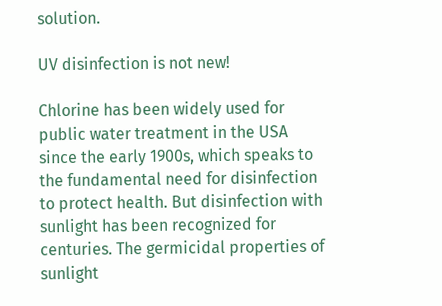solution.

UV disinfection is not new!

Chlorine has been widely used for public water treatment in the USA since the early 1900s, which speaks to the fundamental need for disinfection to protect health. But disinfection with sunlight has been recognized for centuries. The germicidal properties of sunlight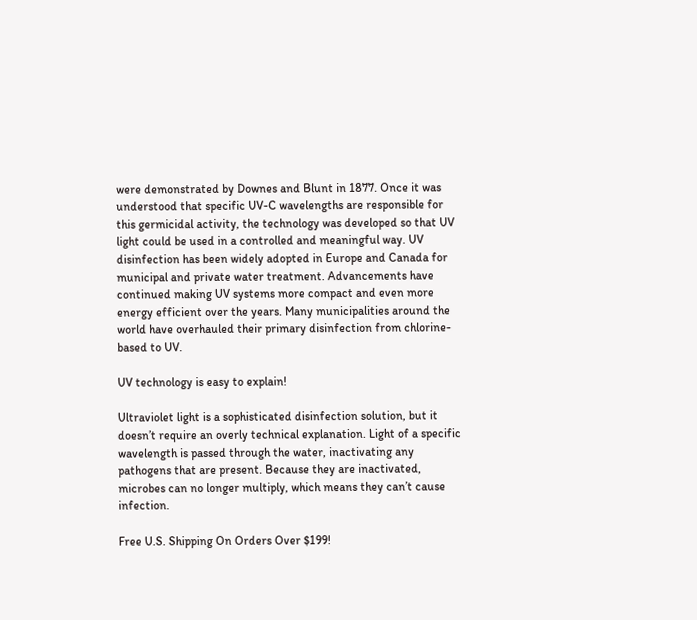were demonstrated by Downes and Blunt in 1877. Once it was understood that specific UV-C wavelengths are responsible for this germicidal activity, the technology was developed so that UV light could be used in a controlled and meaningful way. UV disinfection has been widely adopted in Europe and Canada for municipal and private water treatment. Advancements have continued making UV systems more compact and even more energy efficient over the years. Many municipalities around the world have overhauled their primary disinfection from chlorine-based to UV.

UV technology is easy to explain!

Ultraviolet light is a sophisticated disinfection solution, but it doesn’t require an overly technical explanation. Light of a specific wavelength is passed through the water, inactivating any pathogens that are present. Because they are inactivated, microbes can no longer multiply, which means they can’t cause infection.

Free U.S. Shipping On Orders Over $199!